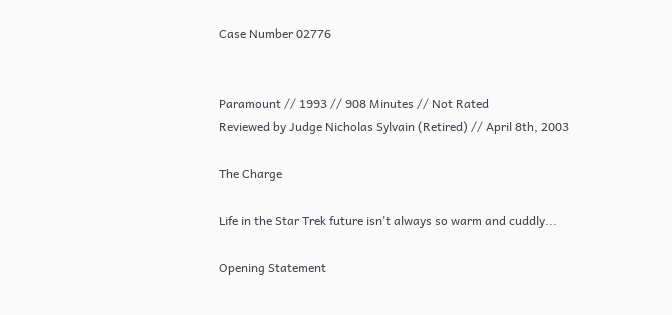Case Number 02776


Paramount // 1993 // 908 Minutes // Not Rated
Reviewed by Judge Nicholas Sylvain (Retired) // April 8th, 2003

The Charge

Life in the Star Trek future isn't always so warm and cuddly...

Opening Statement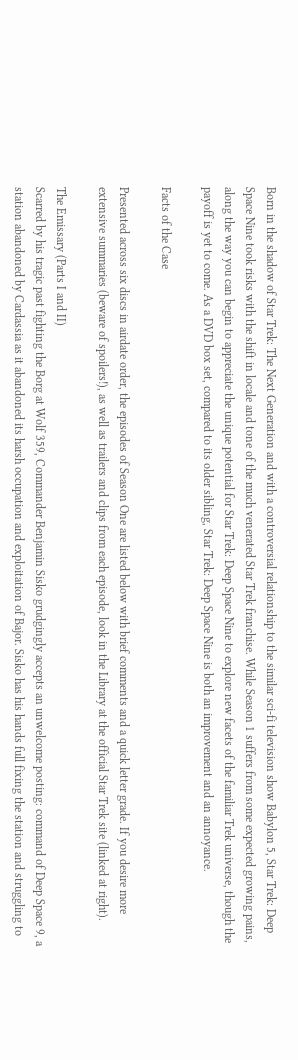Born in the shadow of Star Trek: The Next Generation and with a controversial relationship to the similar sci-fi television show Babylon 5, Star Trek: Deep Space Nine took risks with the shift in locale and tone of the much venerated Star Trek franchise. While Season 1 suffers from some expected growing pains, along the way you can begin to appreciate the unique potential for Star Trek: Deep Space Nine to explore new facets of the familiar Trek universe, though the payoff is yet to come. As a DVD box set, compared to its older sibling, Star Trek: Deep Space Nine is both an improvement and an annoyance.

Facts of the Case

Presented across six discs in airdate order, the episodes of Season One are listed below with brief comments and a quick letter grade. If you desire more extensive summaries (beware of spoilers!), as well as trailers and clips from each episode, look in the Library at the official Star Trek site (linked at right).

The Emissary (Parts I and II)
Scarred by his tragic past fighting the Borg at Wolf 359, Commander Benjamin Sisko grudgingly accepts an unwelcome posting: command of Deep Space 9, a station abandoned by Cardassia as it abandoned its harsh occupation and exploitation of Bajor. Sisko has his hands full fixing the station and struggling to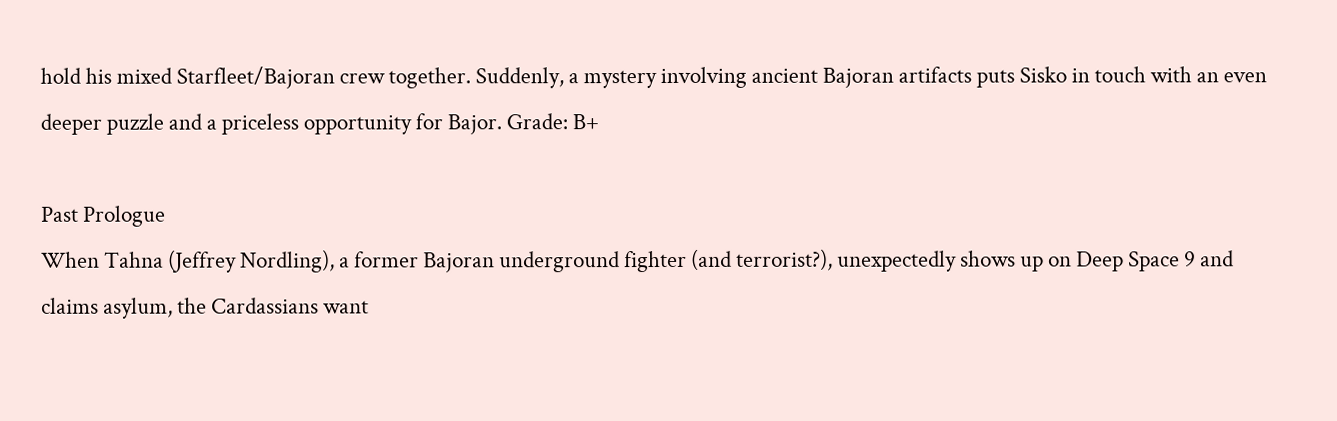hold his mixed Starfleet/Bajoran crew together. Suddenly, a mystery involving ancient Bajoran artifacts puts Sisko in touch with an even deeper puzzle and a priceless opportunity for Bajor. Grade: B+

Past Prologue
When Tahna (Jeffrey Nordling), a former Bajoran underground fighter (and terrorist?), unexpectedly shows up on Deep Space 9 and claims asylum, the Cardassians want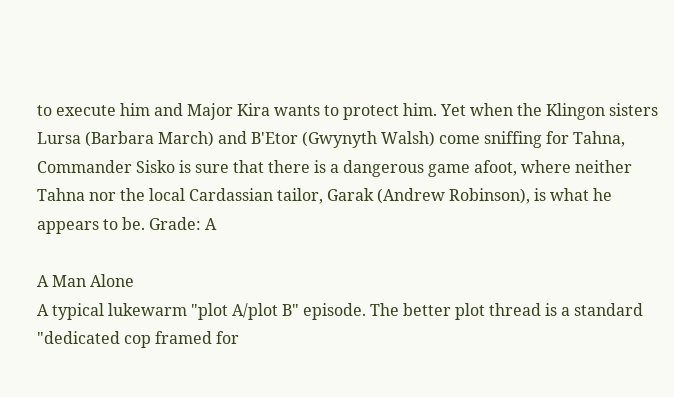to execute him and Major Kira wants to protect him. Yet when the Klingon sisters Lursa (Barbara March) and B'Etor (Gwynyth Walsh) come sniffing for Tahna, Commander Sisko is sure that there is a dangerous game afoot, where neither Tahna nor the local Cardassian tailor, Garak (Andrew Robinson), is what he appears to be. Grade: A

A Man Alone
A typical lukewarm "plot A/plot B" episode. The better plot thread is a standard "dedicated cop framed for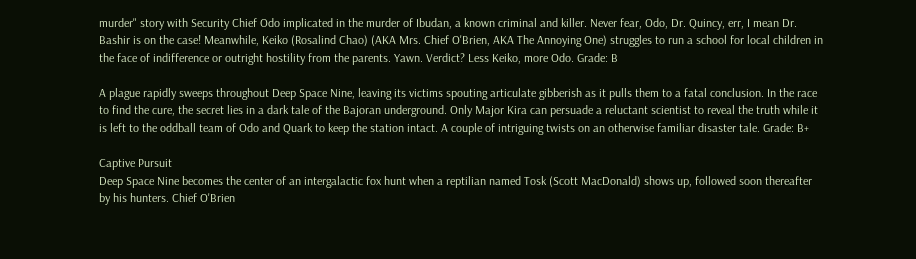murder" story with Security Chief Odo implicated in the murder of Ibudan, a known criminal and killer. Never fear, Odo, Dr. Quincy, err, I mean Dr. Bashir is on the case! Meanwhile, Keiko (Rosalind Chao) (AKA Mrs. Chief O'Brien, AKA The Annoying One) struggles to run a school for local children in the face of indifference or outright hostility from the parents. Yawn. Verdict? Less Keiko, more Odo. Grade: B

A plague rapidly sweeps throughout Deep Space Nine, leaving its victims spouting articulate gibberish as it pulls them to a fatal conclusion. In the race to find the cure, the secret lies in a dark tale of the Bajoran underground. Only Major Kira can persuade a reluctant scientist to reveal the truth while it is left to the oddball team of Odo and Quark to keep the station intact. A couple of intriguing twists on an otherwise familiar disaster tale. Grade: B+

Captive Pursuit
Deep Space Nine becomes the center of an intergalactic fox hunt when a reptilian named Tosk (Scott MacDonald) shows up, followed soon thereafter by his hunters. Chief O'Brien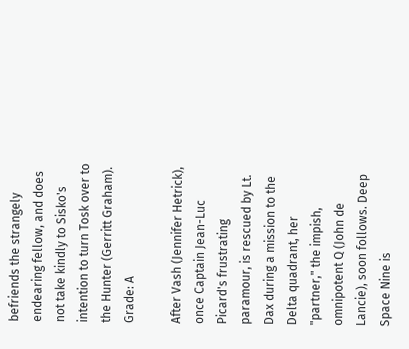befriends the strangely endearing fellow, and does not take kindly to Sisko's intention to turn Tosk over to the Hunter (Gerritt Graham). Grade: A

After Vash (Jennifer Hetrick), once Captain Jean-Luc Picard's frustrating paramour, is rescued by Lt. Dax during a mission to the Delta quadrant, her "partner," the impish, omnipotent Q (John de Lancie), soon follows. Deep Space Nine is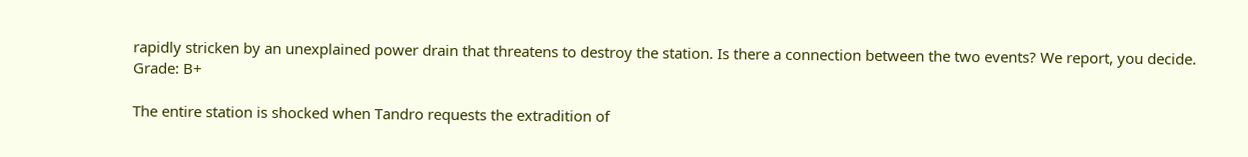rapidly stricken by an unexplained power drain that threatens to destroy the station. Is there a connection between the two events? We report, you decide. Grade: B+

The entire station is shocked when Tandro requests the extradition of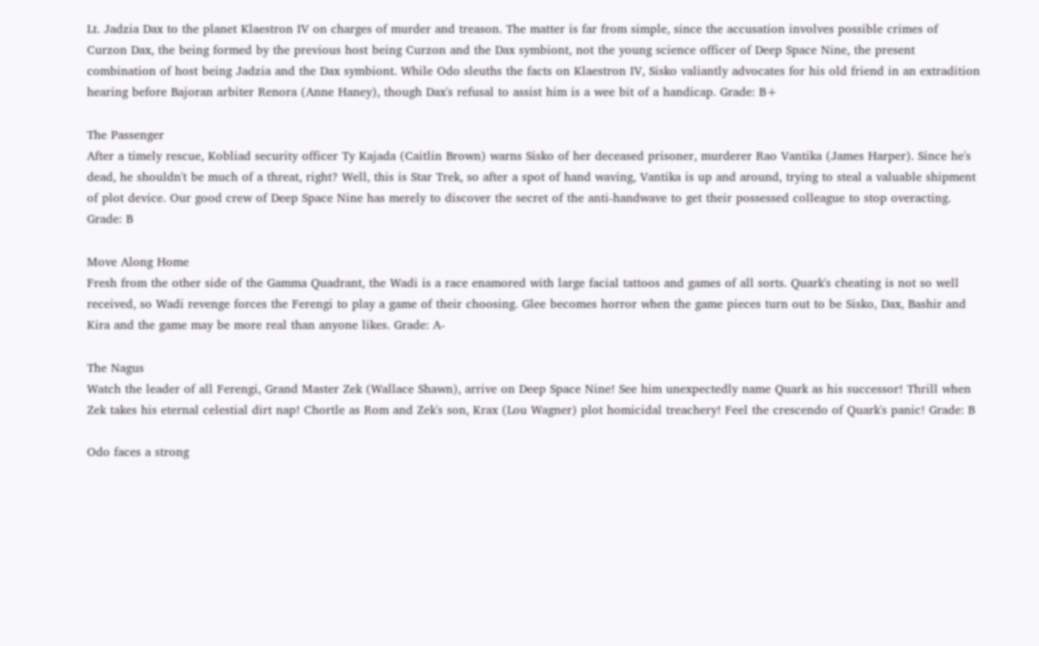Lt. Jadzia Dax to the planet Klaestron IV on charges of murder and treason. The matter is far from simple, since the accusation involves possible crimes of Curzon Dax, the being formed by the previous host being Curzon and the Dax symbiont, not the young science officer of Deep Space Nine, the present combination of host being Jadzia and the Dax symbiont. While Odo sleuths the facts on Klaestron IV, Sisko valiantly advocates for his old friend in an extradition hearing before Bajoran arbiter Renora (Anne Haney), though Dax's refusal to assist him is a wee bit of a handicap. Grade: B+

The Passenger
After a timely rescue, Kobliad security officer Ty Kajada (Caitlin Brown) warns Sisko of her deceased prisoner, murderer Rao Vantika (James Harper). Since he's dead, he shouldn't be much of a threat, right? Well, this is Star Trek, so after a spot of hand waving, Vantika is up and around, trying to steal a valuable shipment of plot device. Our good crew of Deep Space Nine has merely to discover the secret of the anti-handwave to get their possessed colleague to stop overacting. Grade: B

Move Along Home
Fresh from the other side of the Gamma Quadrant, the Wadi is a race enamored with large facial tattoos and games of all sorts. Quark's cheating is not so well received, so Wadi revenge forces the Ferengi to play a game of their choosing. Glee becomes horror when the game pieces turn out to be Sisko, Dax, Bashir and Kira and the game may be more real than anyone likes. Grade: A-

The Nagus
Watch the leader of all Ferengi, Grand Master Zek (Wallace Shawn), arrive on Deep Space Nine! See him unexpectedly name Quark as his successor! Thrill when Zek takes his eternal celestial dirt nap! Chortle as Rom and Zek's son, Krax (Lou Wagner) plot homicidal treachery! Feel the crescendo of Quark's panic! Grade: B

Odo faces a strong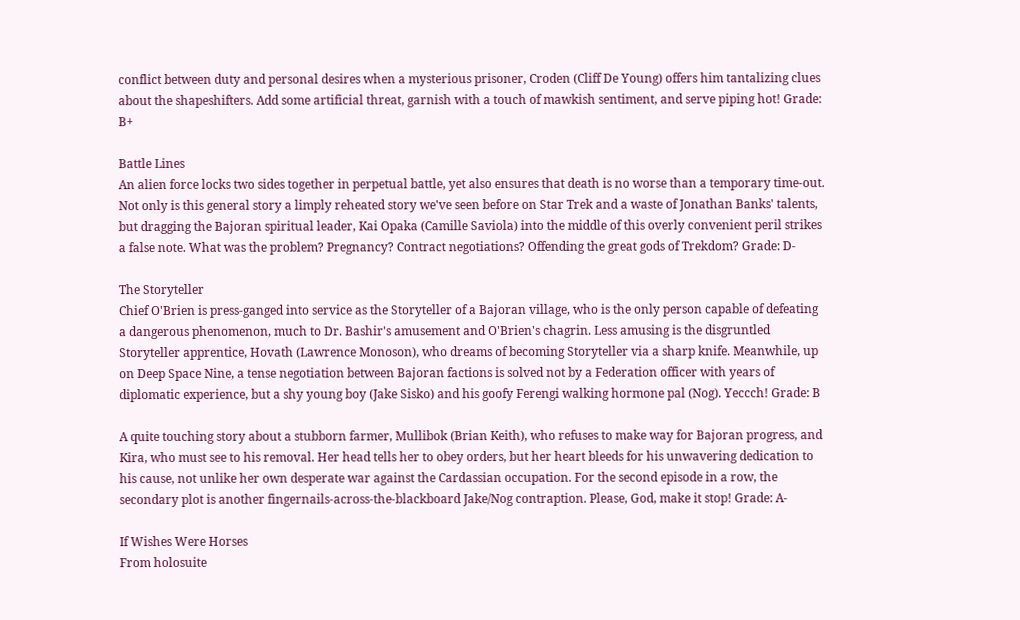conflict between duty and personal desires when a mysterious prisoner, Croden (Cliff De Young) offers him tantalizing clues about the shapeshifters. Add some artificial threat, garnish with a touch of mawkish sentiment, and serve piping hot! Grade: B+

Battle Lines
An alien force locks two sides together in perpetual battle, yet also ensures that death is no worse than a temporary time-out. Not only is this general story a limply reheated story we've seen before on Star Trek and a waste of Jonathan Banks' talents, but dragging the Bajoran spiritual leader, Kai Opaka (Camille Saviola) into the middle of this overly convenient peril strikes a false note. What was the problem? Pregnancy? Contract negotiations? Offending the great gods of Trekdom? Grade: D-

The Storyteller
Chief O'Brien is press-ganged into service as the Storyteller of a Bajoran village, who is the only person capable of defeating a dangerous phenomenon, much to Dr. Bashir's amusement and O'Brien's chagrin. Less amusing is the disgruntled Storyteller apprentice, Hovath (Lawrence Monoson), who dreams of becoming Storyteller via a sharp knife. Meanwhile, up on Deep Space Nine, a tense negotiation between Bajoran factions is solved not by a Federation officer with years of diplomatic experience, but a shy young boy (Jake Sisko) and his goofy Ferengi walking hormone pal (Nog). Yeccch! Grade: B

A quite touching story about a stubborn farmer, Mullibok (Brian Keith), who refuses to make way for Bajoran progress, and Kira, who must see to his removal. Her head tells her to obey orders, but her heart bleeds for his unwavering dedication to his cause, not unlike her own desperate war against the Cardassian occupation. For the second episode in a row, the secondary plot is another fingernails-across-the-blackboard Jake/Nog contraption. Please, God, make it stop! Grade: A-

If Wishes Were Horses
From holosuite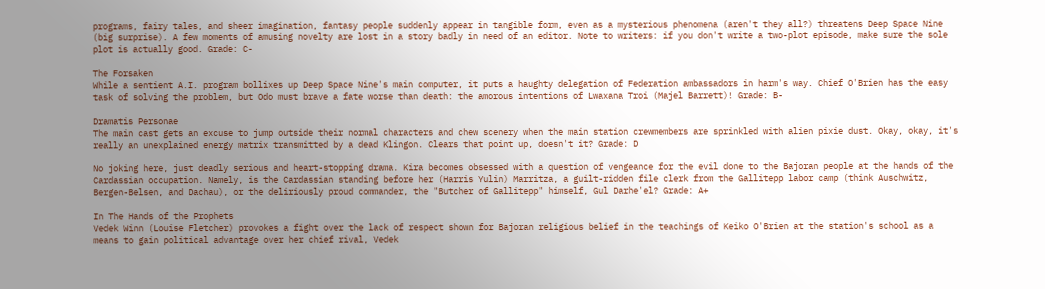programs, fairy tales, and sheer imagination, fantasy people suddenly appear in tangible form, even as a mysterious phenomena (aren't they all?) threatens Deep Space Nine (big surprise). A few moments of amusing novelty are lost in a story badly in need of an editor. Note to writers: if you don't write a two-plot episode, make sure the sole plot is actually good. Grade: C-

The Forsaken
While a sentient A.I. program bollixes up Deep Space Nine's main computer, it puts a haughty delegation of Federation ambassadors in harm's way. Chief O'Brien has the easy task of solving the problem, but Odo must brave a fate worse than death: the amorous intentions of Lwaxana Troi (Majel Barrett)! Grade: B-

Dramatis Personae
The main cast gets an excuse to jump outside their normal characters and chew scenery when the main station crewmembers are sprinkled with alien pixie dust. Okay, okay, it's really an unexplained energy matrix transmitted by a dead Klingon. Clears that point up, doesn't it? Grade: D

No joking here, just deadly serious and heart-stopping drama. Kira becomes obsessed with a question of vengeance for the evil done to the Bajoran people at the hands of the Cardassian occupation. Namely, is the Cardassian standing before her (Harris Yulin) Marritza, a guilt-ridden file clerk from the Gallitepp labor camp (think Auschwitz, Bergen-Belsen, and Dachau), or the deliriously proud commander, the "Butcher of Gallitepp" himself, Gul Darhe'el? Grade: A+

In The Hands of the Prophets
Vedek Winn (Louise Fletcher) provokes a fight over the lack of respect shown for Bajoran religious belief in the teachings of Keiko O'Brien at the station's school as a means to gain political advantage over her chief rival, Vedek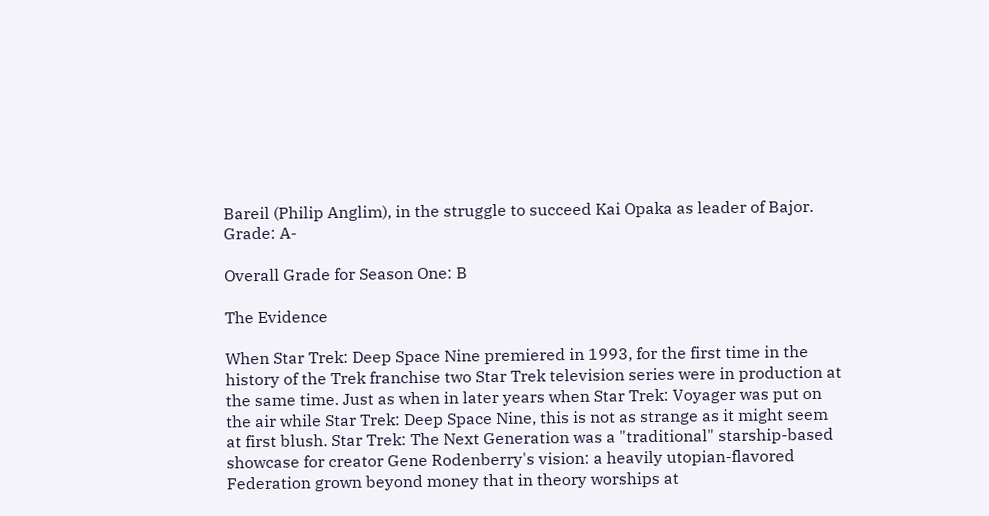Bareil (Philip Anglim), in the struggle to succeed Kai Opaka as leader of Bajor. Grade: A-

Overall Grade for Season One: B

The Evidence

When Star Trek: Deep Space Nine premiered in 1993, for the first time in the history of the Trek franchise two Star Trek television series were in production at the same time. Just as when in later years when Star Trek: Voyager was put on the air while Star Trek: Deep Space Nine, this is not as strange as it might seem at first blush. Star Trek: The Next Generation was a "traditional" starship-based showcase for creator Gene Rodenberry's vision: a heavily utopian-flavored Federation grown beyond money that in theory worships at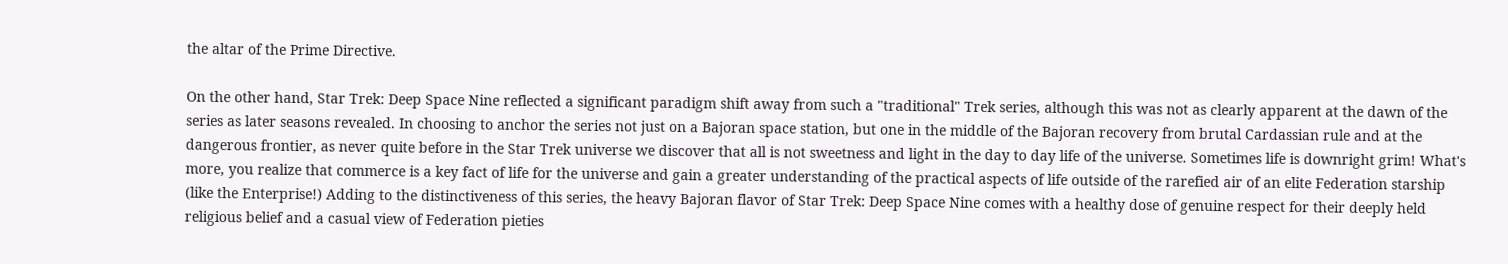the altar of the Prime Directive.

On the other hand, Star Trek: Deep Space Nine reflected a significant paradigm shift away from such a "traditional" Trek series, although this was not as clearly apparent at the dawn of the series as later seasons revealed. In choosing to anchor the series not just on a Bajoran space station, but one in the middle of the Bajoran recovery from brutal Cardassian rule and at the dangerous frontier, as never quite before in the Star Trek universe we discover that all is not sweetness and light in the day to day life of the universe. Sometimes life is downright grim! What's more, you realize that commerce is a key fact of life for the universe and gain a greater understanding of the practical aspects of life outside of the rarefied air of an elite Federation starship (like the Enterprise!) Adding to the distinctiveness of this series, the heavy Bajoran flavor of Star Trek: Deep Space Nine comes with a healthy dose of genuine respect for their deeply held religious belief and a casual view of Federation pieties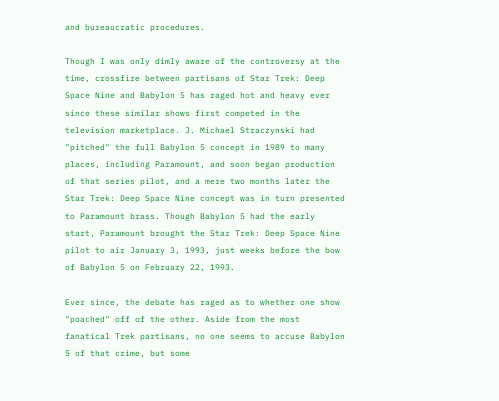and bureaucratic procedures.

Though I was only dimly aware of the controversy at the time, crossfire between partisans of Star Trek: Deep Space Nine and Babylon 5 has raged hot and heavy ever since these similar shows first competed in the television marketplace. J. Michael Straczynski had "pitched" the full Babylon 5 concept in 1989 to many places, including Paramount, and soon began production of that series pilot, and a mere two months later the Star Trek: Deep Space Nine concept was in turn presented to Paramount brass. Though Babylon 5 had the early start, Paramount brought the Star Trek: Deep Space Nine pilot to air January 3, 1993, just weeks before the bow of Babylon 5 on February 22, 1993.

Ever since, the debate has raged as to whether one show "poached" off of the other. Aside from the most fanatical Trek partisans, no one seems to accuse Babylon 5 of that crime, but some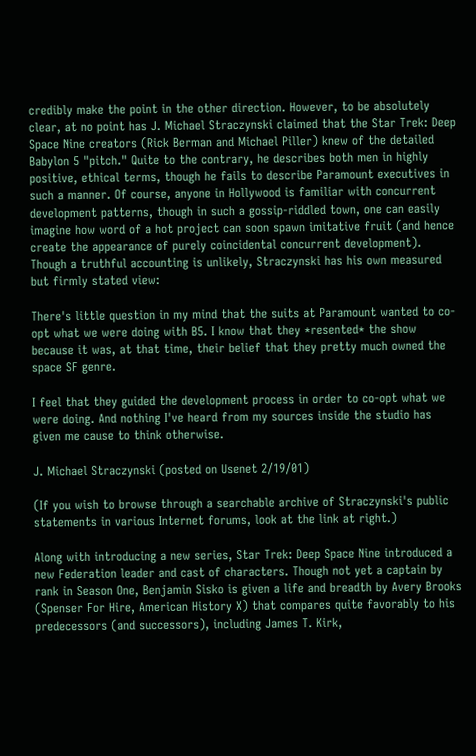credibly make the point in the other direction. However, to be absolutely clear, at no point has J. Michael Straczynski claimed that the Star Trek: Deep Space Nine creators (Rick Berman and Michael Piller) knew of the detailed Babylon 5 "pitch." Quite to the contrary, he describes both men in highly positive, ethical terms, though he fails to describe Paramount executives in such a manner. Of course, anyone in Hollywood is familiar with concurrent development patterns, though in such a gossip-riddled town, one can easily imagine how word of a hot project can soon spawn imitative fruit (and hence create the appearance of purely coincidental concurrent development). Though a truthful accounting is unlikely, Straczynski has his own measured but firmly stated view:

There's little question in my mind that the suits at Paramount wanted to co-opt what we were doing with B5. I know that they *resented* the show because it was, at that time, their belief that they pretty much owned the space SF genre.

I feel that they guided the development process in order to co-opt what we were doing. And nothing I've heard from my sources inside the studio has given me cause to think otherwise.

J. Michael Straczynski (posted on Usenet 2/19/01)

(If you wish to browse through a searchable archive of Straczynski's public statements in various Internet forums, look at the link at right.)

Along with introducing a new series, Star Trek: Deep Space Nine introduced a new Federation leader and cast of characters. Though not yet a captain by rank in Season One, Benjamin Sisko is given a life and breadth by Avery Brooks (Spenser For Hire, American History X) that compares quite favorably to his predecessors (and successors), including James T. Kirk,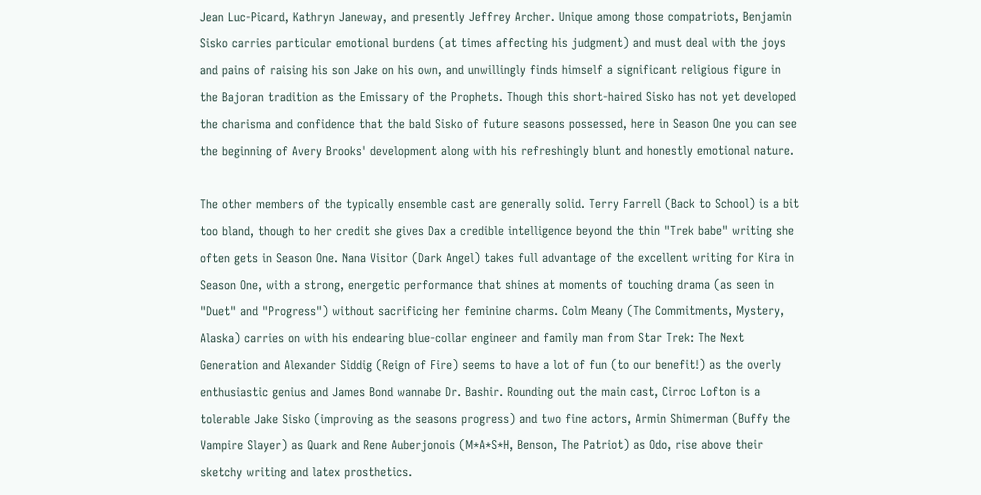Jean Luc-Picard, Kathryn Janeway, and presently Jeffrey Archer. Unique among those compatriots, Benjamin Sisko carries particular emotional burdens (at times affecting his judgment) and must deal with the joys and pains of raising his son Jake on his own, and unwillingly finds himself a significant religious figure in the Bajoran tradition as the Emissary of the Prophets. Though this short-haired Sisko has not yet developed the charisma and confidence that the bald Sisko of future seasons possessed, here in Season One you can see the beginning of Avery Brooks' development along with his refreshingly blunt and honestly emotional nature.

The other members of the typically ensemble cast are generally solid. Terry Farrell (Back to School) is a bit too bland, though to her credit she gives Dax a credible intelligence beyond the thin "Trek babe" writing she often gets in Season One. Nana Visitor (Dark Angel) takes full advantage of the excellent writing for Kira in Season One, with a strong, energetic performance that shines at moments of touching drama (as seen in "Duet" and "Progress") without sacrificing her feminine charms. Colm Meany (The Commitments, Mystery, Alaska) carries on with his endearing blue-collar engineer and family man from Star Trek: The Next Generation and Alexander Siddig (Reign of Fire) seems to have a lot of fun (to our benefit!) as the overly enthusiastic genius and James Bond wannabe Dr. Bashir. Rounding out the main cast, Cirroc Lofton is a tolerable Jake Sisko (improving as the seasons progress) and two fine actors, Armin Shimerman (Buffy the Vampire Slayer) as Quark and Rene Auberjonois (M*A*S*H, Benson, The Patriot) as Odo, rise above their sketchy writing and latex prosthetics.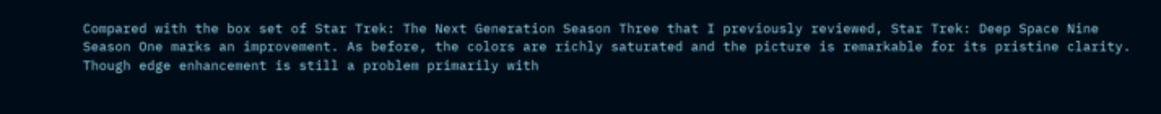Compared with the box set of Star Trek: The Next Generation Season Three that I previously reviewed, Star Trek: Deep Space Nine Season One marks an improvement. As before, the colors are richly saturated and the picture is remarkable for its pristine clarity. Though edge enhancement is still a problem primarily with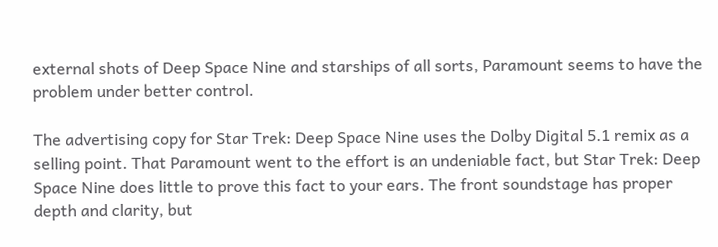external shots of Deep Space Nine and starships of all sorts, Paramount seems to have the problem under better control.

The advertising copy for Star Trek: Deep Space Nine uses the Dolby Digital 5.1 remix as a selling point. That Paramount went to the effort is an undeniable fact, but Star Trek: Deep Space Nine does little to prove this fact to your ears. The front soundstage has proper depth and clarity, but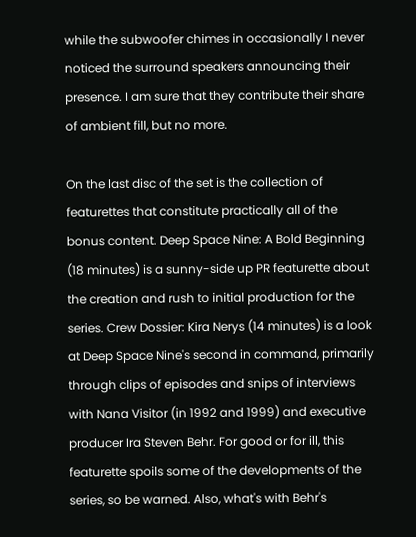while the subwoofer chimes in occasionally I never noticed the surround speakers announcing their presence. I am sure that they contribute their share of ambient fill, but no more.

On the last disc of the set is the collection of featurettes that constitute practically all of the bonus content. Deep Space Nine: A Bold Beginning (18 minutes) is a sunny-side up PR featurette about the creation and rush to initial production for the series. Crew Dossier: Kira Nerys (14 minutes) is a look at Deep Space Nine's second in command, primarily through clips of episodes and snips of interviews with Nana Visitor (in 1992 and 1999) and executive producer Ira Steven Behr. For good or for ill, this featurette spoils some of the developments of the series, so be warned. Also, what's with Behr's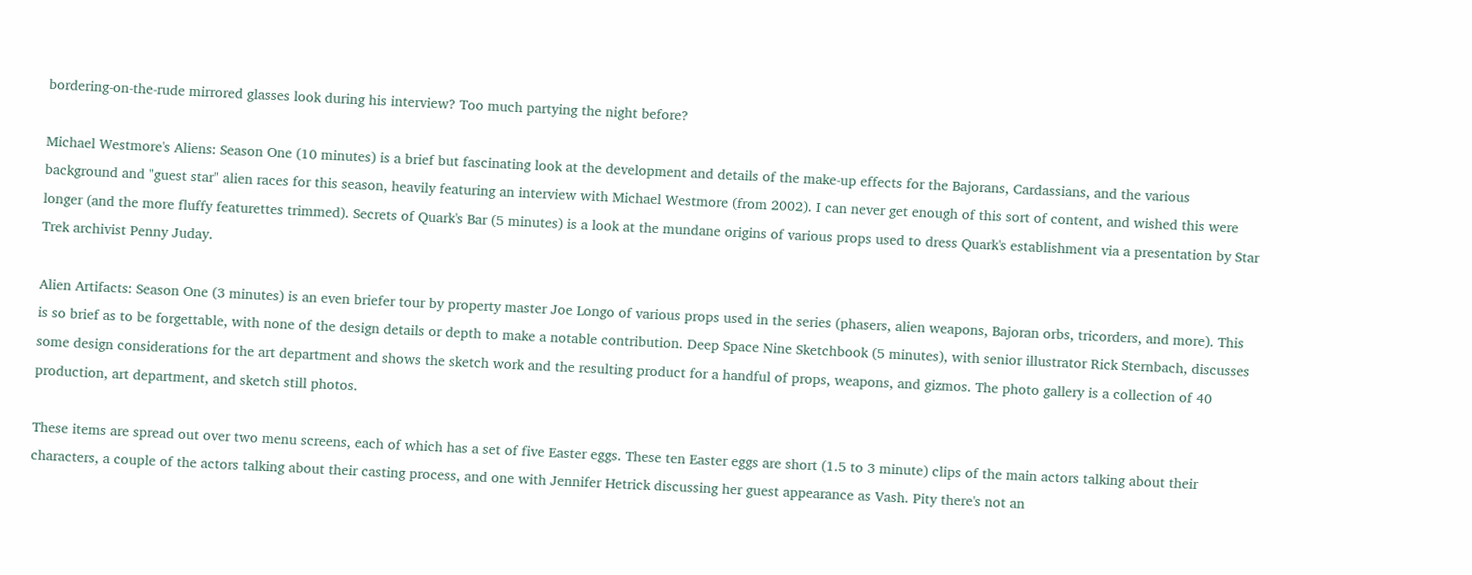bordering-on-the-rude mirrored glasses look during his interview? Too much partying the night before?

Michael Westmore's Aliens: Season One (10 minutes) is a brief but fascinating look at the development and details of the make-up effects for the Bajorans, Cardassians, and the various background and "guest star" alien races for this season, heavily featuring an interview with Michael Westmore (from 2002). I can never get enough of this sort of content, and wished this were longer (and the more fluffy featurettes trimmed). Secrets of Quark's Bar (5 minutes) is a look at the mundane origins of various props used to dress Quark's establishment via a presentation by Star Trek archivist Penny Juday.

Alien Artifacts: Season One (3 minutes) is an even briefer tour by property master Joe Longo of various props used in the series (phasers, alien weapons, Bajoran orbs, tricorders, and more). This is so brief as to be forgettable, with none of the design details or depth to make a notable contribution. Deep Space Nine Sketchbook (5 minutes), with senior illustrator Rick Sternbach, discusses some design considerations for the art department and shows the sketch work and the resulting product for a handful of props, weapons, and gizmos. The photo gallery is a collection of 40 production, art department, and sketch still photos.

These items are spread out over two menu screens, each of which has a set of five Easter eggs. These ten Easter eggs are short (1.5 to 3 minute) clips of the main actors talking about their characters, a couple of the actors talking about their casting process, and one with Jennifer Hetrick discussing her guest appearance as Vash. Pity there's not an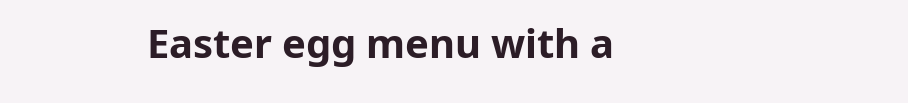Easter egg menu with a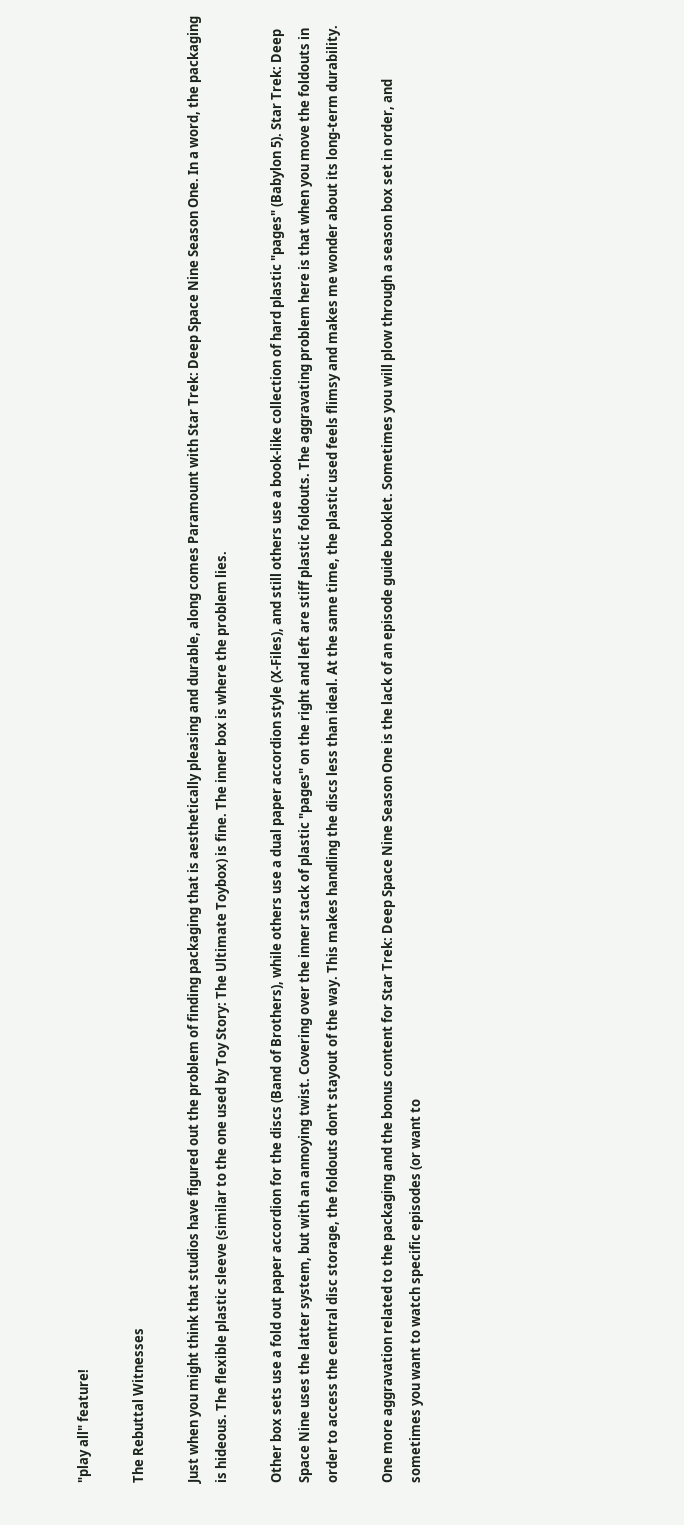"play all" feature!

The Rebuttal Witnesses

Just when you might think that studios have figured out the problem of finding packaging that is aesthetically pleasing and durable, along comes Paramount with Star Trek: Deep Space Nine Season One. In a word, the packaging is hideous. The flexible plastic sleeve (similar to the one used by Toy Story: The Ultimate Toybox) is fine. The inner box is where the problem lies.

Other box sets use a fold out paper accordion for the discs (Band of Brothers), while others use a dual paper accordion style (X-Files), and still others use a book-like collection of hard plastic "pages" (Babylon 5). Star Trek: Deep Space Nine uses the latter system, but with an annoying twist. Covering over the inner stack of plastic "pages" on the right and left are stiff plastic foldouts. The aggravating problem here is that when you move the foldouts in order to access the central disc storage, the foldouts don't stayout of the way. This makes handling the discs less than ideal. At the same time, the plastic used feels flimsy and makes me wonder about its long-term durability.

One more aggravation related to the packaging and the bonus content for Star Trek: Deep Space Nine Season One is the lack of an episode guide booklet. Sometimes you will plow through a season box set in order, and sometimes you want to watch specific episodes (or want to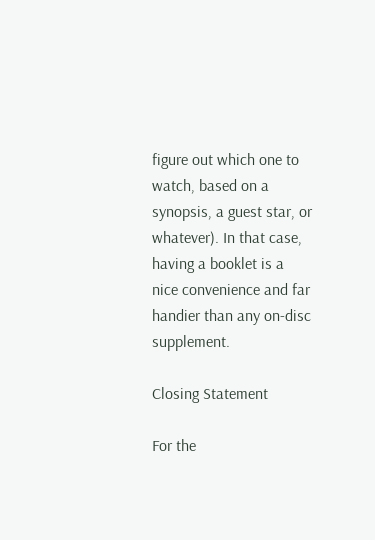figure out which one to watch, based on a synopsis, a guest star, or whatever). In that case, having a booklet is a nice convenience and far handier than any on-disc supplement.

Closing Statement

For the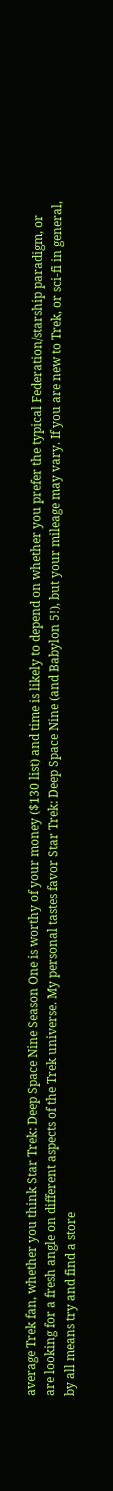average Trek fan, whether you think Star Trek: Deep Space Nine Season One is worthy of your money ($130 list) and time is likely to depend on whether you prefer the typical Federation/starship paradigm, or are looking for a fresh angle on different aspects of the Trek universe. My personal tastes favor Star Trek: Deep Space Nine (and Babylon 5!), but your mileage may vary. If you are new to Trek, or sci-fi in general, by all means try and find a store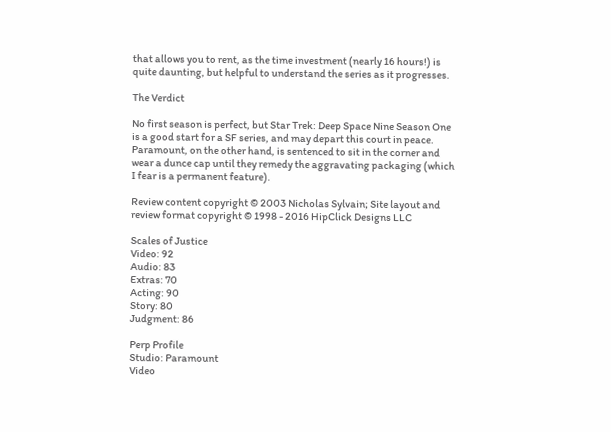that allows you to rent, as the time investment (nearly 16 hours!) is quite daunting, but helpful to understand the series as it progresses.

The Verdict

No first season is perfect, but Star Trek: Deep Space Nine Season One is a good start for a SF series, and may depart this court in peace. Paramount, on the other hand, is sentenced to sit in the corner and wear a dunce cap until they remedy the aggravating packaging (which I fear is a permanent feature).

Review content copyright © 2003 Nicholas Sylvain; Site layout and review format copyright © 1998 - 2016 HipClick Designs LLC

Scales of Justice
Video: 92
Audio: 83
Extras: 70
Acting: 90
Story: 80
Judgment: 86

Perp Profile
Studio: Paramount
Video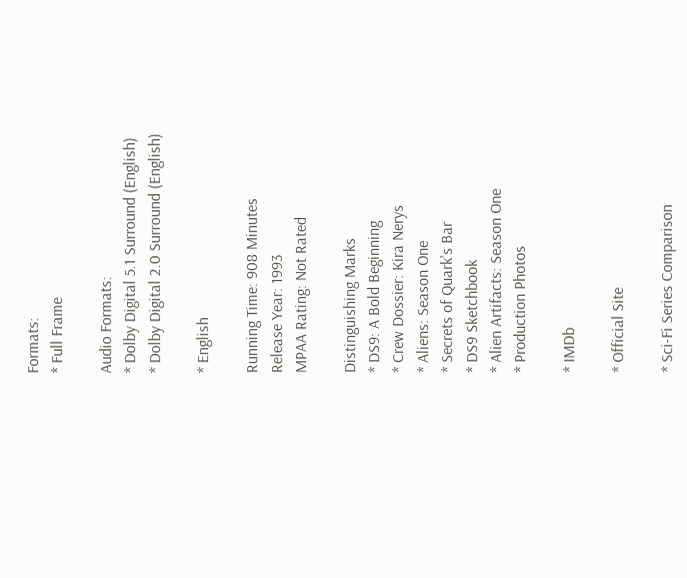Formats:
* Full Frame

Audio Formats:
* Dolby Digital 5.1 Surround (English)
* Dolby Digital 2.0 Surround (English)

* English

Running Time: 908 Minutes
Release Year: 1993
MPAA Rating: Not Rated

Distinguishing Marks
* DS9: A Bold Beginning
* Crew Dossier: Kira Nerys
* Aliens: Season One
* Secrets of Quark's Bar
* DS9 Sketchbook
* Alien Artifacts: Season One
* Production Photos

* IMDb

* Official Site

* Sci-Fi Series Comparison